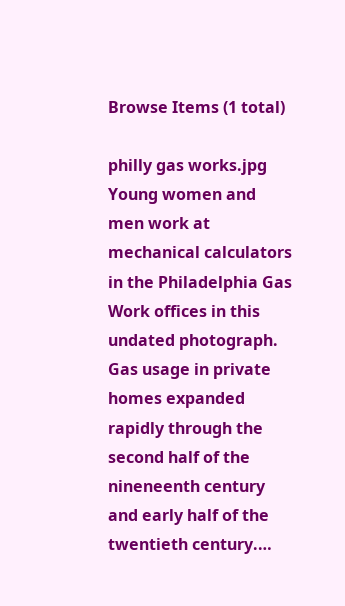Browse Items (1 total)

philly gas works.jpg
Young women and men work at mechanical calculators in the Philadelphia Gas Work offices in this undated photograph. Gas usage in private homes expanded rapidly through the second half of the nineneenth century and early half of the twentieth century.…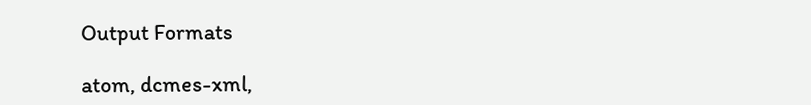Output Formats

atom, dcmes-xml,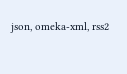json, omeka-xml, rss2